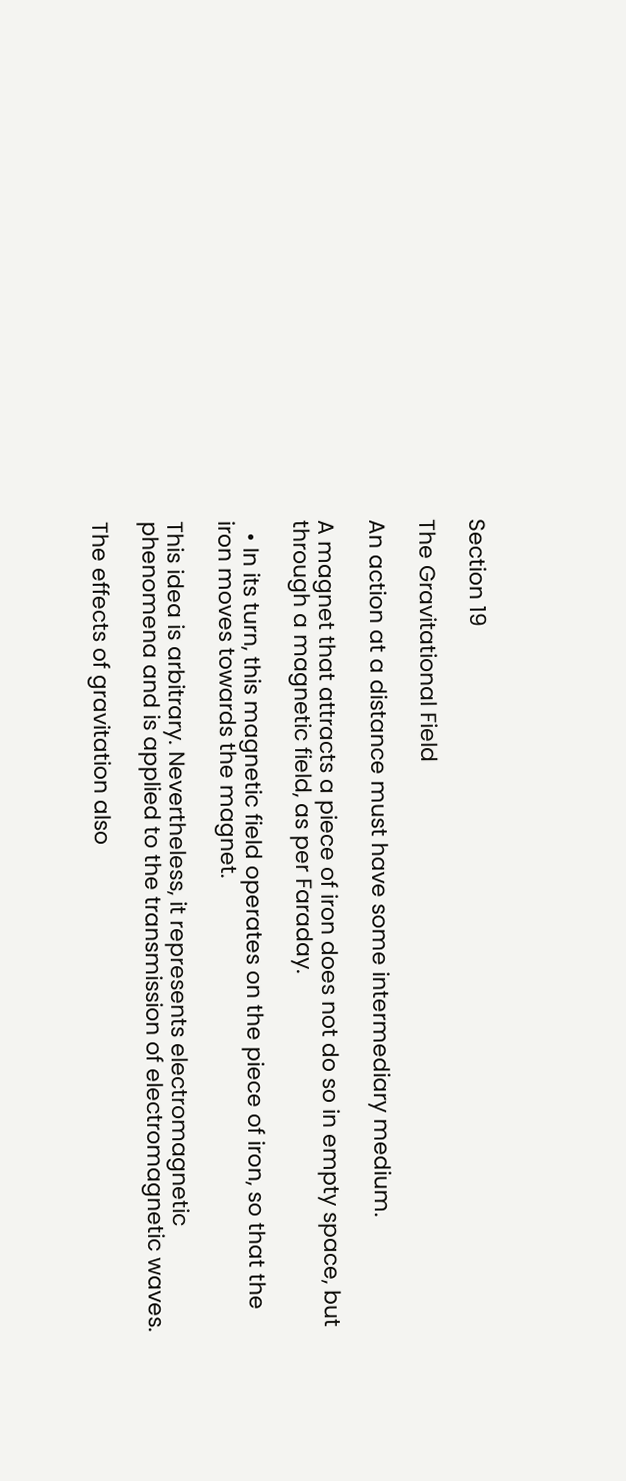Section 19

The Gravitational Field

An action at a distance must have some intermediary medium.

A magnet that attracts a piece of iron does not do so in empty space, but through a magnetic field, as per Faraday.

  • In its turn, this magnetic field operates on the piece of iron, so that the iron moves towards the magnet.

This idea is arbitrary. Nevertheless, it represents electromagnetic phenomena and is applied to the transmission of electromagnetic waves.

The effects of gravitation also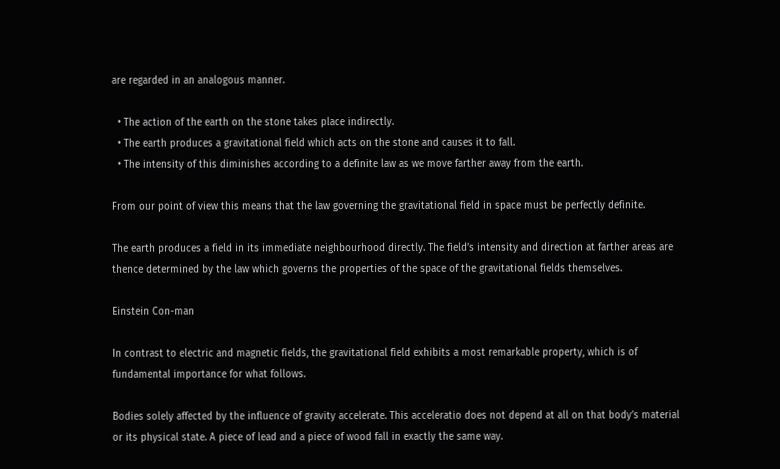are regarded in an analogous manner.

  • The action of the earth on the stone takes place indirectly.
  • The earth produces a gravitational field which acts on the stone and causes it to fall.
  • The intensity of this diminishes according to a definite law as we move farther away from the earth.

From our point of view this means that the law governing the gravitational field in space must be perfectly definite.

The earth produces a field in its immediate neighbourhood directly. The field’s intensity and direction at farther areas are thence determined by the law which governs the properties of the space of the gravitational fields themselves.

Einstein Con-man

In contrast to electric and magnetic fields, the gravitational field exhibits a most remarkable property, which is of fundamental importance for what follows.

Bodies solely affected by the influence of gravity accelerate. This acceleratio does not depend at all on that body’s material or its physical state. A piece of lead and a piece of wood fall in exactly the same way.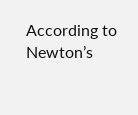According to Newton’s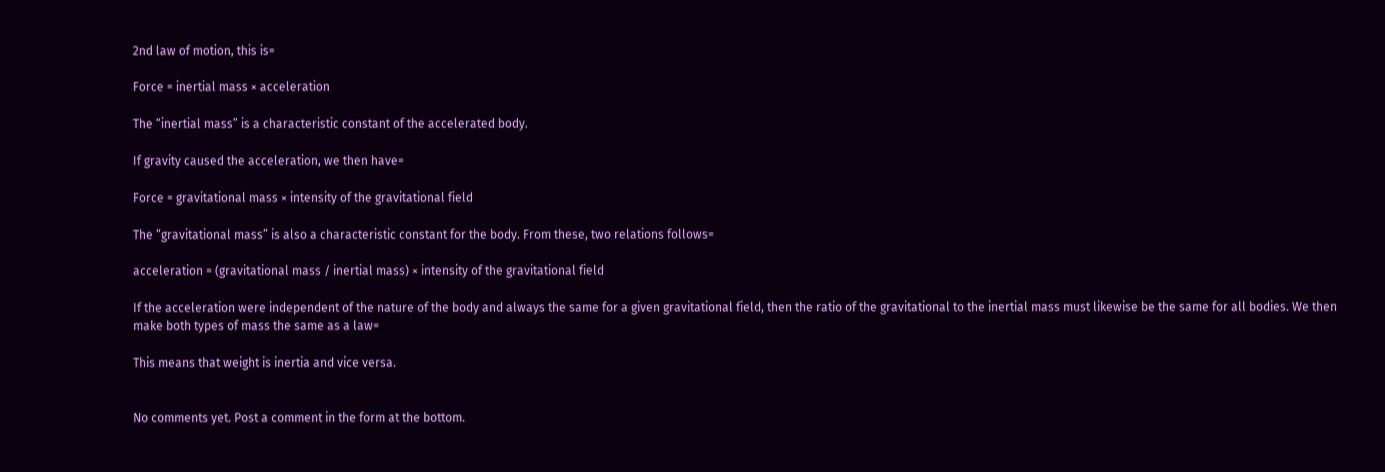2nd law of motion, this is=

Force = inertial mass × acceleration

The “inertial mass” is a characteristic constant of the accelerated body.

If gravity caused the acceleration, we then have=

Force = gravitational mass × intensity of the gravitational field

The “gravitational mass” is also a characteristic constant for the body. From these, two relations follows=

acceleration = (gravitational mass / inertial mass) × intensity of the gravitational field

If the acceleration were independent of the nature of the body and always the same for a given gravitational field, then the ratio of the gravitational to the inertial mass must likewise be the same for all bodies. We then make both types of mass the same as a law=

This means that weight is inertia and vice versa.


No comments yet. Post a comment in the form at the bottom.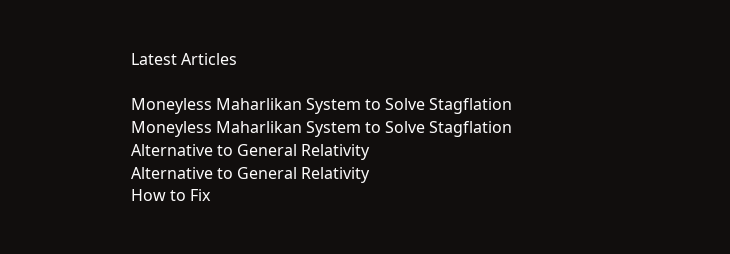Latest Articles

Moneyless Maharlikan System to Solve Stagflation
Moneyless Maharlikan System to Solve Stagflation
Alternative to General Relativity
Alternative to General Relativity
How to Fix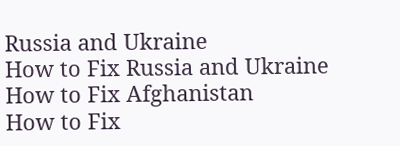Russia and Ukraine
How to Fix Russia and Ukraine
How to Fix Afghanistan
How to Fix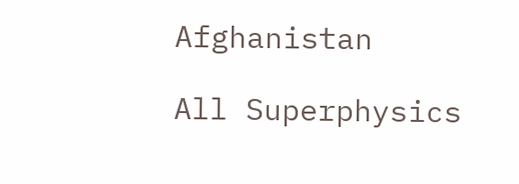Afghanistan

All Superphysics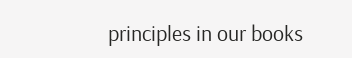principles in our books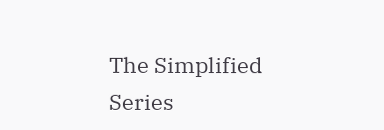The Simplified Series